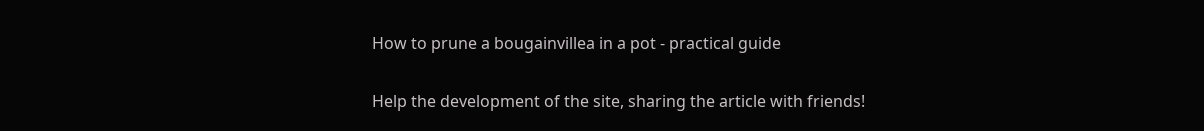How to prune a bougainvillea in a pot - practical guide

Help the development of the site, sharing the article with friends!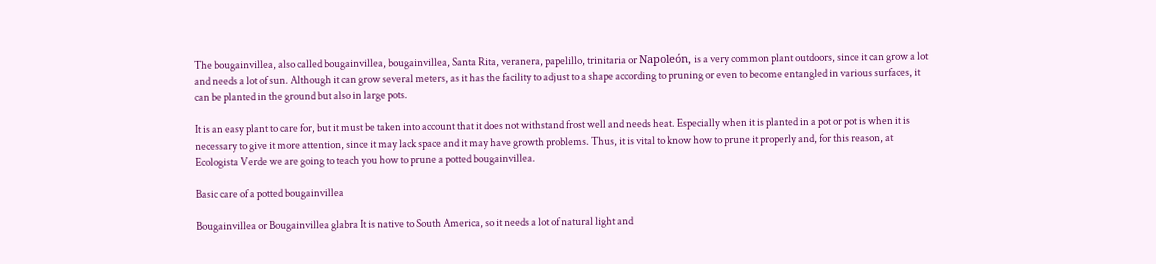The bougainvillea, also called bougainvillea, bougainvillea, Santa Rita, veranera, papelillo, trinitaria or Napoleón, is a very common plant outdoors, since it can grow a lot and needs a lot of sun. Although it can grow several meters, as it has the facility to adjust to a shape according to pruning or even to become entangled in various surfaces, it can be planted in the ground but also in large pots.

It is an easy plant to care for, but it must be taken into account that it does not withstand frost well and needs heat. Especially when it is planted in a pot or pot is when it is necessary to give it more attention, since it may lack space and it may have growth problems. Thus, it is vital to know how to prune it properly and, for this reason, at Ecologista Verde we are going to teach you how to prune a potted bougainvillea.

Basic care of a potted bougainvillea

Bougainvillea or Bougainvillea glabra It is native to South America, so it needs a lot of natural light and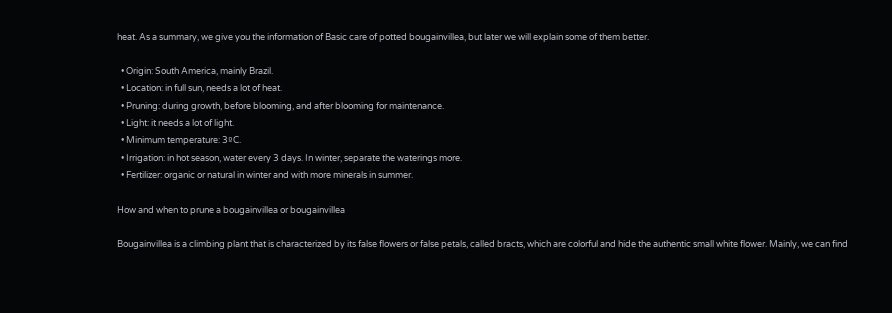heat. As a summary, we give you the information of Basic care of potted bougainvillea, but later we will explain some of them better.

  • Origin: South America, mainly Brazil.
  • Location: in full sun, needs a lot of heat.
  • Pruning: during growth, before blooming, and after blooming for maintenance.
  • Light: it needs a lot of light.
  • Minimum temperature: 3ºC.
  • Irrigation: in hot season, water every 3 days. In winter, separate the waterings more.
  • Fertilizer: organic or natural in winter and with more minerals in summer.

How and when to prune a bougainvillea or bougainvillea

Bougainvillea is a climbing plant that is characterized by its false flowers or false petals, called bracts, which are colorful and hide the authentic small white flower. Mainly, we can find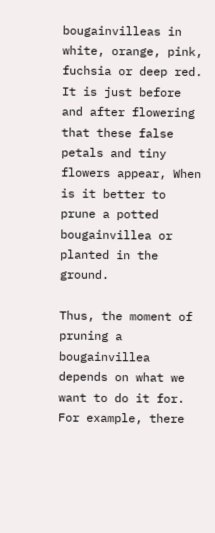bougainvilleas in white, orange, pink, fuchsia or deep red. It is just before and after flowering that these false petals and tiny flowers appear, When is it better to prune a potted bougainvillea or planted in the ground.

Thus, the moment of pruning a bougainvillea depends on what we want to do it for. For example, there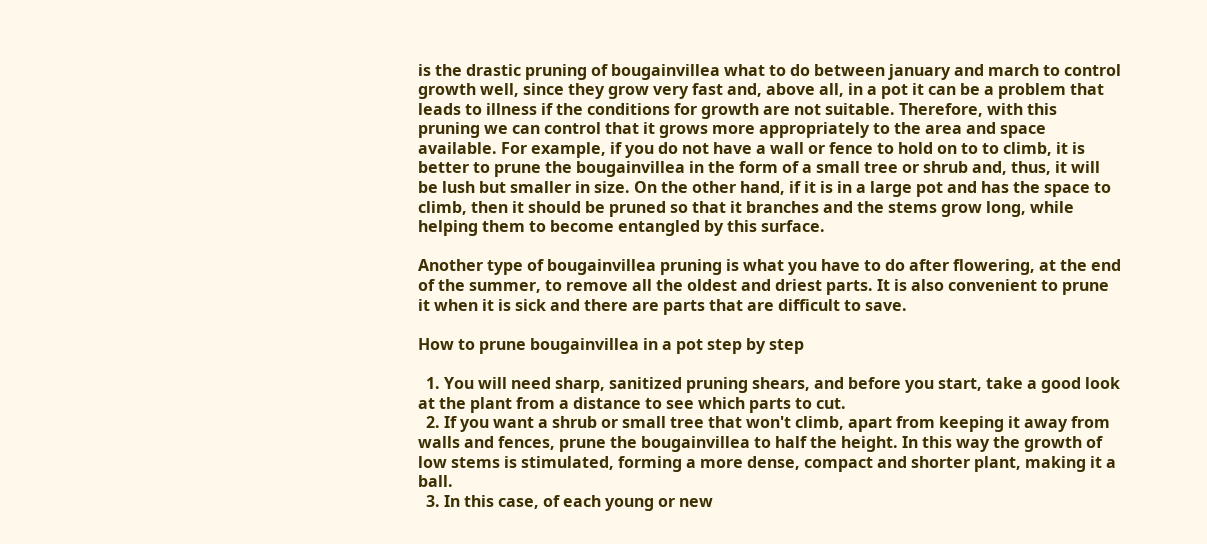is the drastic pruning of bougainvillea what to do between january and march to control growth well, since they grow very fast and, above all, in a pot it can be a problem that leads to illness if the conditions for growth are not suitable. Therefore, with this pruning we can control that it grows more appropriately to the area and space available. For example, if you do not have a wall or fence to hold on to to climb, it is better to prune the bougainvillea in the form of a small tree or shrub and, thus, it will be lush but smaller in size. On the other hand, if it is in a large pot and has the space to climb, then it should be pruned so that it branches and the stems grow long, while helping them to become entangled by this surface.

Another type of bougainvillea pruning is what you have to do after flowering, at the end of the summer, to remove all the oldest and driest parts. It is also convenient to prune it when it is sick and there are parts that are difficult to save.

How to prune bougainvillea in a pot step by step

  1. You will need sharp, sanitized pruning shears, and before you start, take a good look at the plant from a distance to see which parts to cut.
  2. If you want a shrub or small tree that won't climb, apart from keeping it away from walls and fences, prune the bougainvillea to half the height. In this way the growth of low stems is stimulated, forming a more dense, compact and shorter plant, making it a ball.
  3. In this case, of each young or new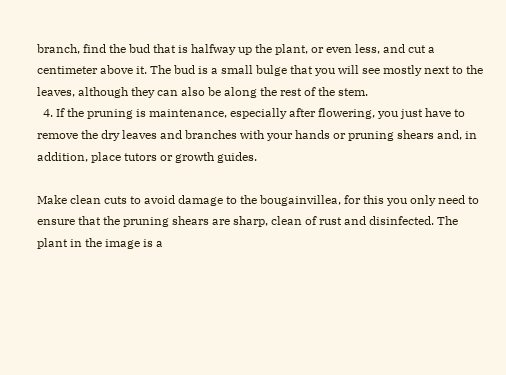branch, find the bud that is halfway up the plant, or even less, and cut a centimeter above it. The bud is a small bulge that you will see mostly next to the leaves, although they can also be along the rest of the stem.
  4. If the pruning is maintenance, especially after flowering, you just have to remove the dry leaves and branches with your hands or pruning shears and, in addition, place tutors or growth guides.

Make clean cuts to avoid damage to the bougainvillea, for this you only need to ensure that the pruning shears are sharp, clean of rust and disinfected. The plant in the image is a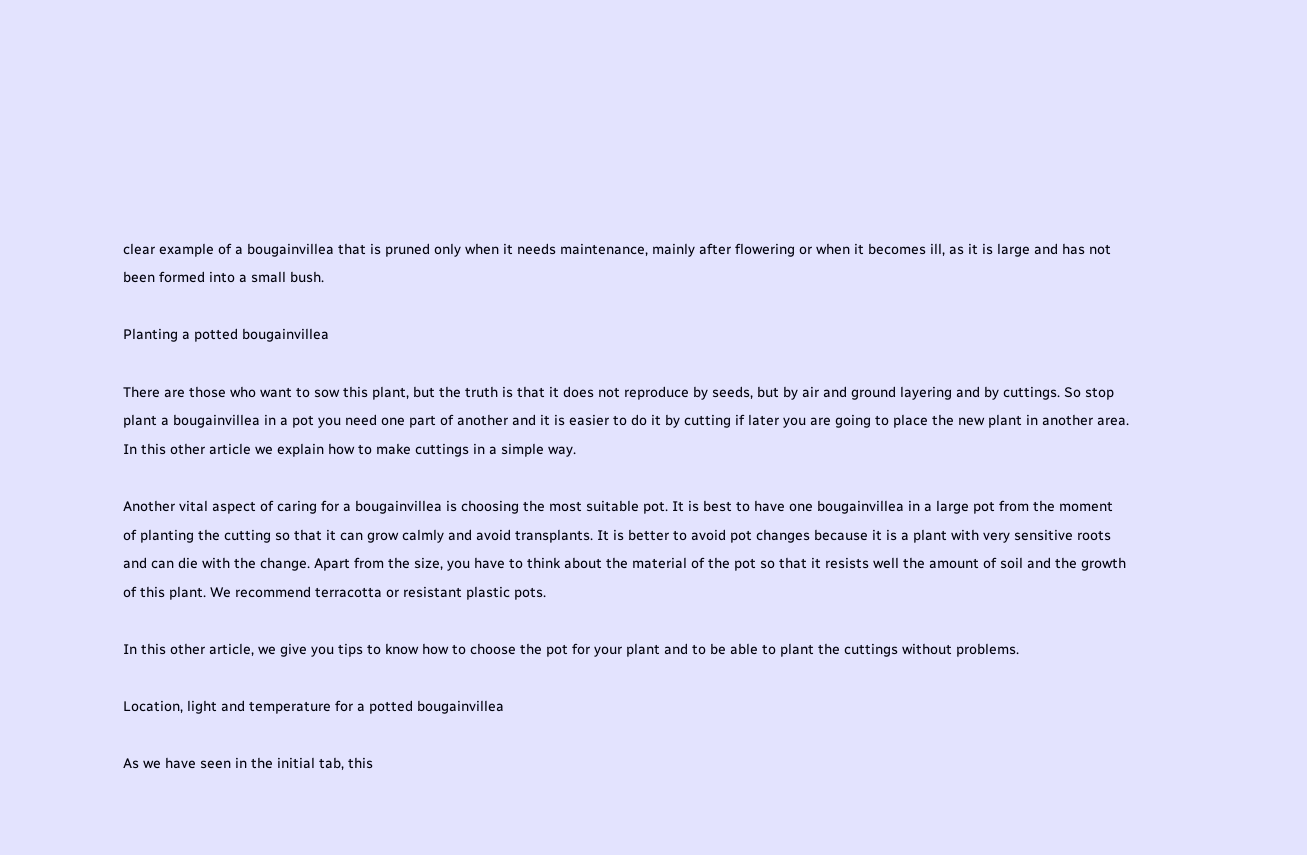clear example of a bougainvillea that is pruned only when it needs maintenance, mainly after flowering or when it becomes ill, as it is large and has not been formed into a small bush.

Planting a potted bougainvillea

There are those who want to sow this plant, but the truth is that it does not reproduce by seeds, but by air and ground layering and by cuttings. So stop plant a bougainvillea in a pot you need one part of another and it is easier to do it by cutting if later you are going to place the new plant in another area. In this other article we explain how to make cuttings in a simple way.

Another vital aspect of caring for a bougainvillea is choosing the most suitable pot. It is best to have one bougainvillea in a large pot from the moment of planting the cutting so that it can grow calmly and avoid transplants. It is better to avoid pot changes because it is a plant with very sensitive roots and can die with the change. Apart from the size, you have to think about the material of the pot so that it resists well the amount of soil and the growth of this plant. We recommend terracotta or resistant plastic pots.

In this other article, we give you tips to know how to choose the pot for your plant and to be able to plant the cuttings without problems.

Location, light and temperature for a potted bougainvillea

As we have seen in the initial tab, this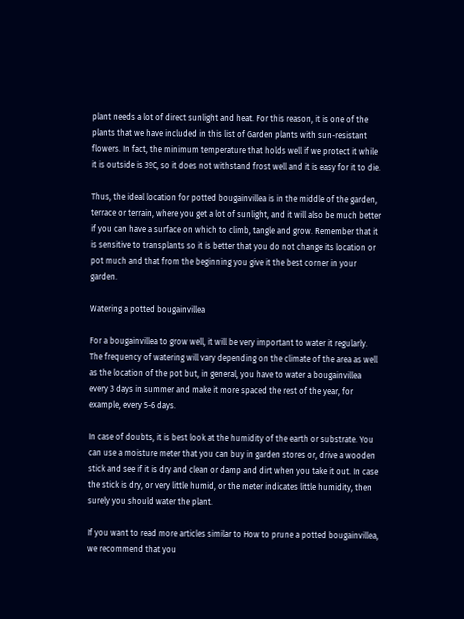plant needs a lot of direct sunlight and heat. For this reason, it is one of the plants that we have included in this list of Garden plants with sun-resistant flowers. In fact, the minimum temperature that holds well if we protect it while it is outside is 3ºC, so it does not withstand frost well and it is easy for it to die.

Thus, the ideal location for potted bougainvillea is in the middle of the garden, terrace or terrain, where you get a lot of sunlight, and it will also be much better if you can have a surface on which to climb, tangle and grow. Remember that it is sensitive to transplants so it is better that you do not change its location or pot much and that from the beginning you give it the best corner in your garden.

Watering a potted bougainvillea

For a bougainvillea to grow well, it will be very important to water it regularly. The frequency of watering will vary depending on the climate of the area as well as the location of the pot but, in general, you have to water a bougainvillea every 3 days in summer and make it more spaced the rest of the year, for example, every 5-6 days.

In case of doubts, it is best look at the humidity of the earth or substrate. You can use a moisture meter that you can buy in garden stores or, drive a wooden stick and see if it is dry and clean or damp and dirt when you take it out. In case the stick is dry, or very little humid, or the meter indicates little humidity, then surely you should water the plant.

If you want to read more articles similar to How to prune a potted bougainvillea, we recommend that you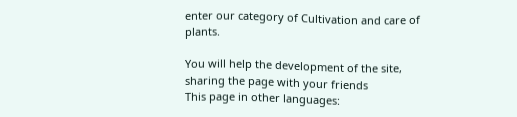enter our category of Cultivation and care of plants.

You will help the development of the site, sharing the page with your friends
This page in other languages: